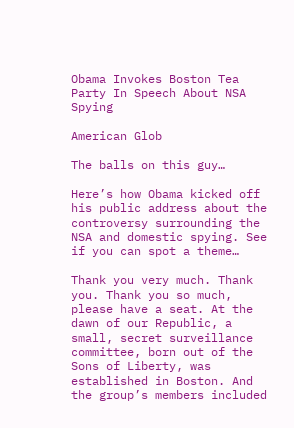Obama Invokes Boston Tea Party In Speech About NSA Spying

American Glob

The balls on this guy…

Here’s how Obama kicked off his public address about the controversy surrounding the NSA and domestic spying. See if you can spot a theme…

Thank you very much. Thank you. Thank you so much, please have a seat. At the dawn of our Republic, a small, secret surveillance committee, born out of the Sons of Liberty, was established in Boston. And the group’s members included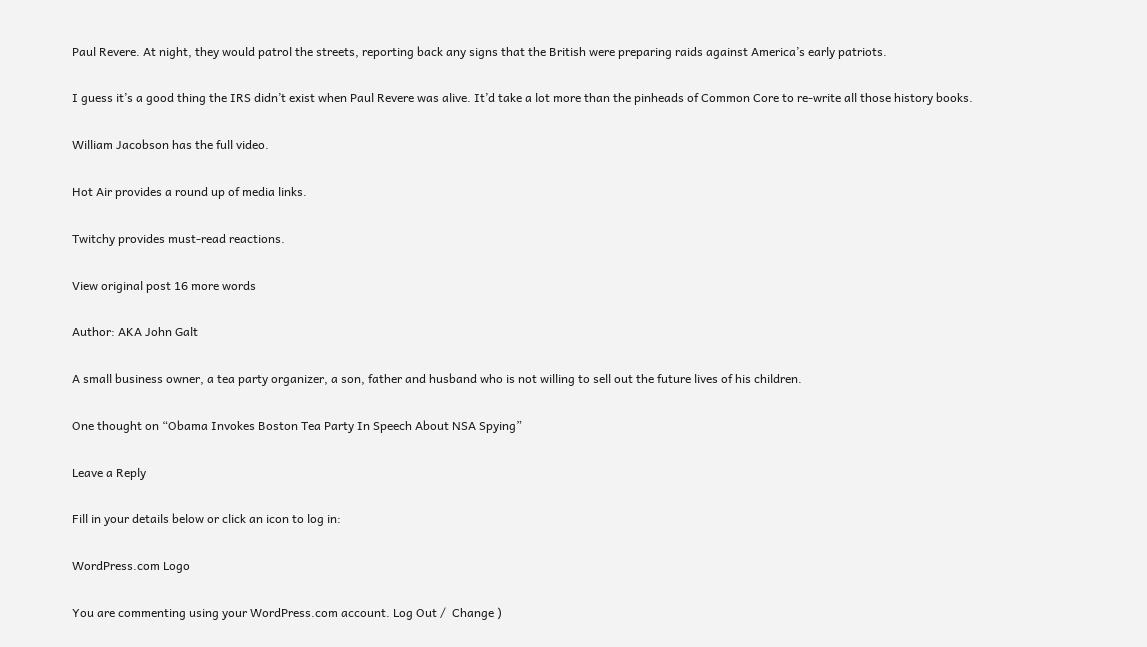Paul Revere. At night, they would patrol the streets, reporting back any signs that the British were preparing raids against America’s early patriots.

I guess it’s a good thing the IRS didn’t exist when Paul Revere was alive. It’d take a lot more than the pinheads of Common Core to re-write all those history books.

William Jacobson has the full video.

Hot Air provides a round up of media links.

Twitchy provides must-read reactions.

View original post 16 more words

Author: AKA John Galt

A small business owner, a tea party organizer, a son, father and husband who is not willing to sell out the future lives of his children.

One thought on “Obama Invokes Boston Tea Party In Speech About NSA Spying”

Leave a Reply

Fill in your details below or click an icon to log in:

WordPress.com Logo

You are commenting using your WordPress.com account. Log Out /  Change )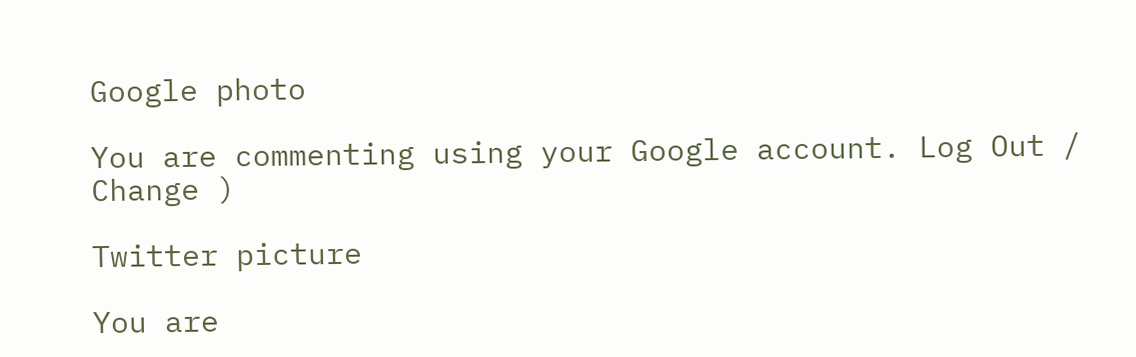Google photo

You are commenting using your Google account. Log Out /  Change )

Twitter picture

You are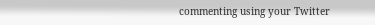commenting using your Twitter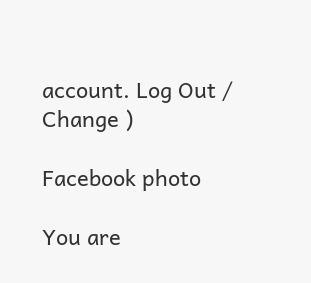account. Log Out /  Change )

Facebook photo

You are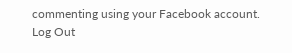commenting using your Facebook account. Log Out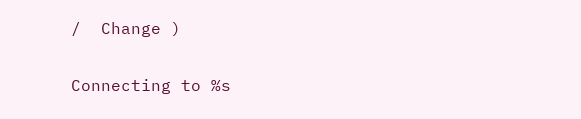/  Change )

Connecting to %s